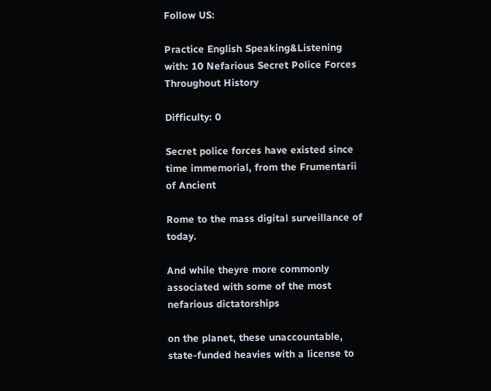Follow US:

Practice English Speaking&Listening with: 10 Nefarious Secret Police Forces Throughout History

Difficulty: 0

Secret police forces have existed since time immemorial, from the Frumentarii of Ancient

Rome to the mass digital surveillance of today.

And while theyre more commonly associated with some of the most nefarious dictatorships

on the planet, these unaccountable, state-funded heavies with a license to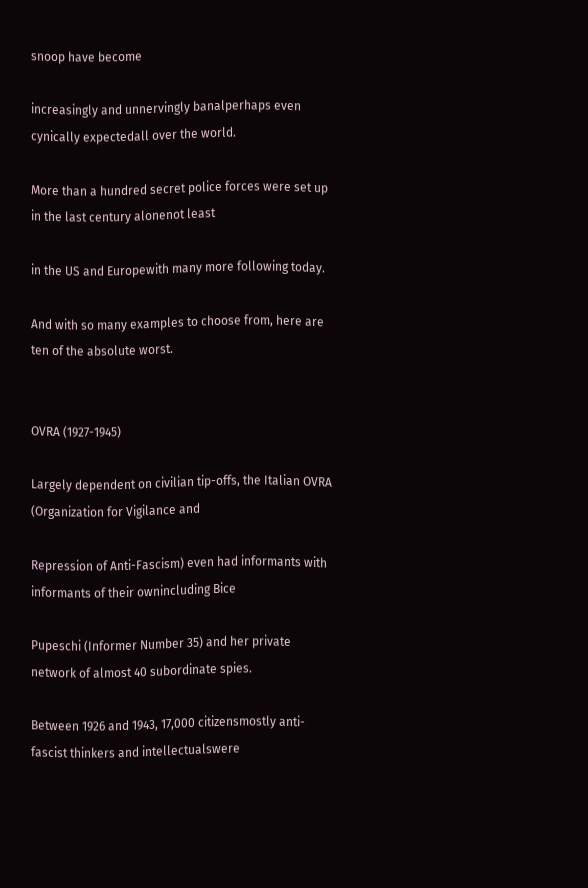snoop have become

increasingly and unnervingly banalperhaps even cynically expectedall over the world.

More than a hundred secret police forces were set up in the last century alonenot least

in the US and Europewith many more following today.

And with so many examples to choose from, here are ten of the absolute worst.


OVRA (1927-1945)

Largely dependent on civilian tip-offs, the Italian OVRA (Organization for Vigilance and

Repression of Anti-Fascism) even had informants with informants of their ownincluding Bice

Pupeschi (Informer Number 35) and her private network of almost 40 subordinate spies.

Between 1926 and 1943, 17,000 citizensmostly anti-fascist thinkers and intellectualswere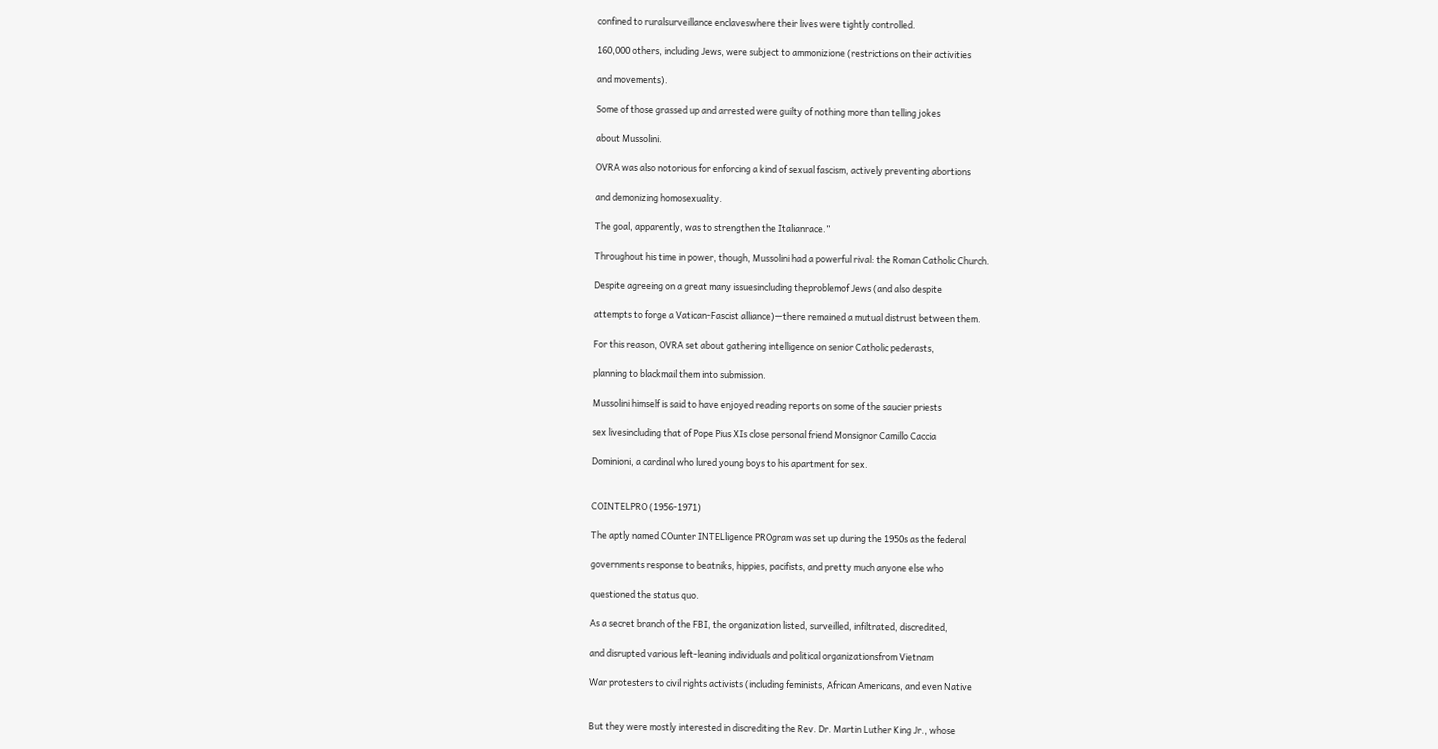confined to ruralsurveillance enclaveswhere their lives were tightly controlled.

160,000 others, including Jews, were subject to ammonizione (restrictions on their activities

and movements).

Some of those grassed up and arrested were guilty of nothing more than telling jokes

about Mussolini.

OVRA was also notorious for enforcing a kind of sexual fascism, actively preventing abortions

and demonizing homosexuality.

The goal, apparently, was to strengthen the Italianrace.”

Throughout his time in power, though, Mussolini had a powerful rival: the Roman Catholic Church.

Despite agreeing on a great many issuesincluding theproblemof Jews (and also despite

attempts to forge a Vatican-Fascist alliance)—there remained a mutual distrust between them.

For this reason, OVRA set about gathering intelligence on senior Catholic pederasts,

planning to blackmail them into submission.

Mussolini himself is said to have enjoyed reading reports on some of the saucier priests

sex livesincluding that of Pope Pius XIs close personal friend Monsignor Camillo Caccia

Dominioni, a cardinal who lured young boys to his apartment for sex.


COINTELPRO (1956-1971)

The aptly named COunter INTELligence PROgram was set up during the 1950s as the federal

governments response to beatniks, hippies, pacifists, and pretty much anyone else who

questioned the status quo.

As a secret branch of the FBI, the organization listed, surveilled, infiltrated, discredited,

and disrupted various left-leaning individuals and political organizationsfrom Vietnam

War protesters to civil rights activists (including feminists, African Americans, and even Native


But they were mostly interested in discrediting the Rev. Dr. Martin Luther King Jr., whose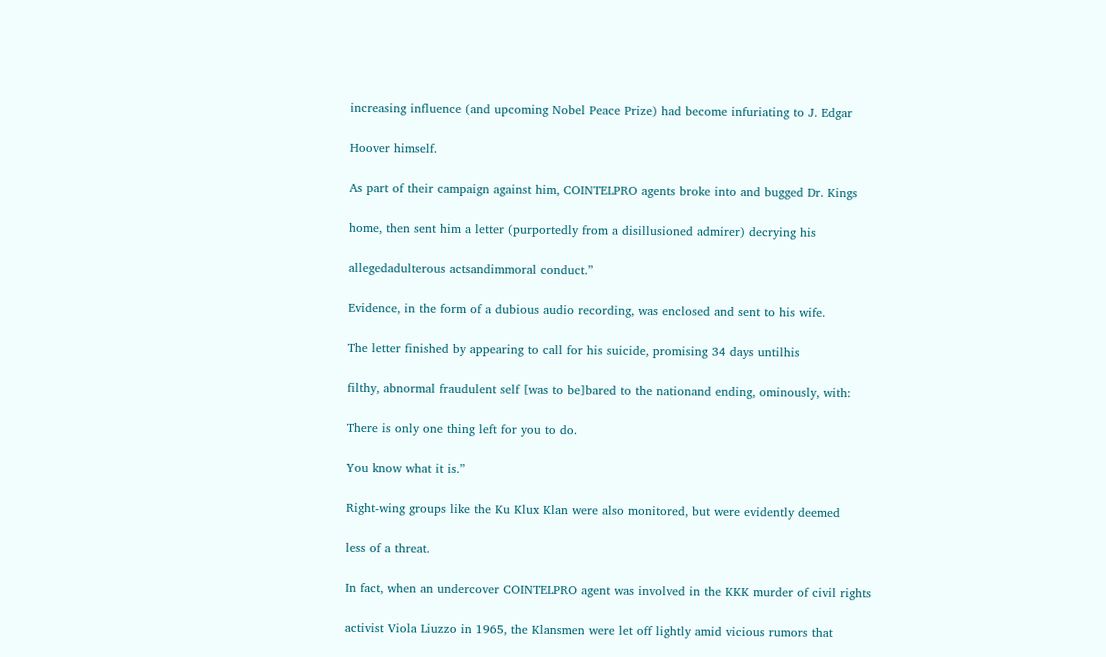increasing influence (and upcoming Nobel Peace Prize) had become infuriating to J. Edgar

Hoover himself.

As part of their campaign against him, COINTELPRO agents broke into and bugged Dr. Kings

home, then sent him a letter (purportedly from a disillusioned admirer) decrying his

allegedadulterous actsandimmoral conduct.”

Evidence, in the form of a dubious audio recording, was enclosed and sent to his wife.

The letter finished by appearing to call for his suicide, promising 34 days untilhis

filthy, abnormal fraudulent self [was to be]bared to the nationand ending, ominously, with:

There is only one thing left for you to do.

You know what it is.”

Right-wing groups like the Ku Klux Klan were also monitored, but were evidently deemed

less of a threat.

In fact, when an undercover COINTELPRO agent was involved in the KKK murder of civil rights

activist Viola Liuzzo in 1965, the Klansmen were let off lightly amid vicious rumors that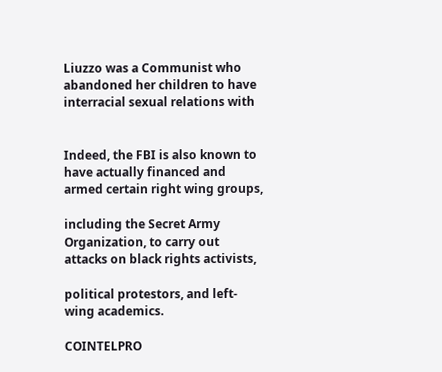Liuzzo was a Communist who abandoned her children to have interracial sexual relations with


Indeed, the FBI is also known to have actually financed and armed certain right wing groups,

including the Secret Army Organization, to carry out attacks on black rights activists,

political protestors, and left-wing academics.

COINTELPRO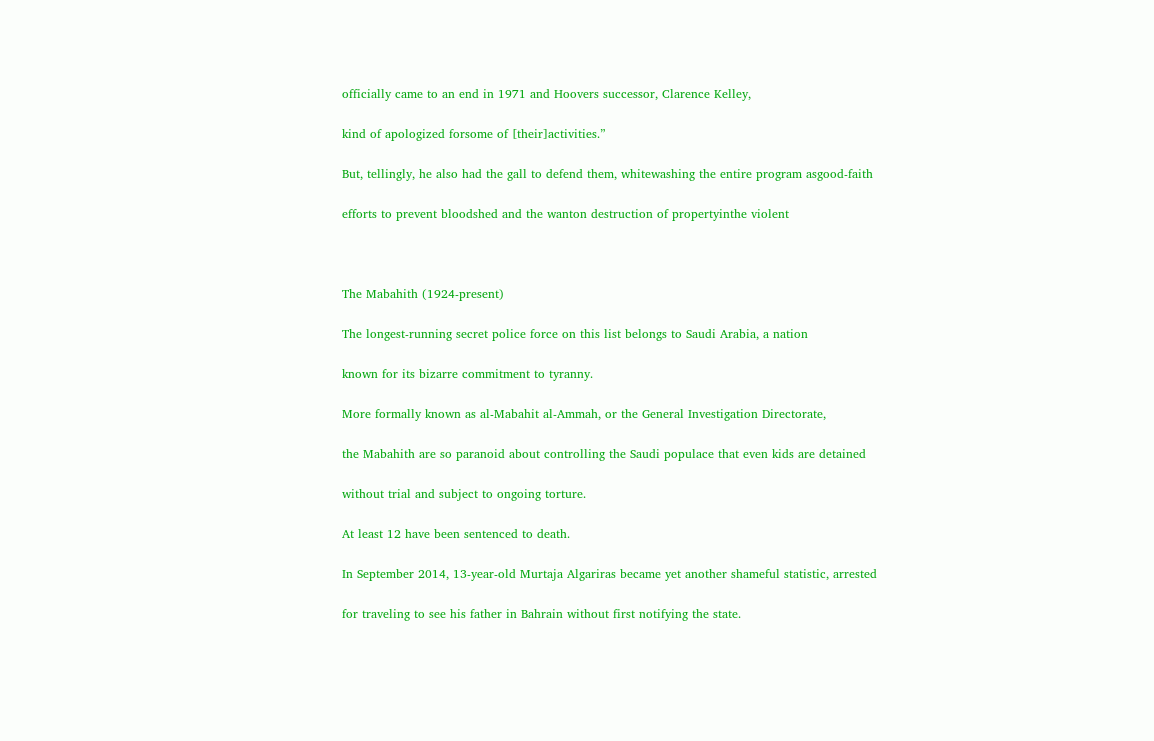officially came to an end in 1971 and Hoovers successor, Clarence Kelley,

kind of apologized forsome of [their]activities.”

But, tellingly, he also had the gall to defend them, whitewashing the entire program asgood-faith

efforts to prevent bloodshed and the wanton destruction of propertyinthe violent



The Mabahith (1924-present)

The longest-running secret police force on this list belongs to Saudi Arabia, a nation

known for its bizarre commitment to tyranny.

More formally known as al-Mabahit al-Ammah, or the General Investigation Directorate,

the Mabahith are so paranoid about controlling the Saudi populace that even kids are detained

without trial and subject to ongoing torture.

At least 12 have been sentenced to death.

In September 2014, 13-year-old Murtaja Algariras became yet another shameful statistic, arrested

for traveling to see his father in Bahrain without first notifying the state.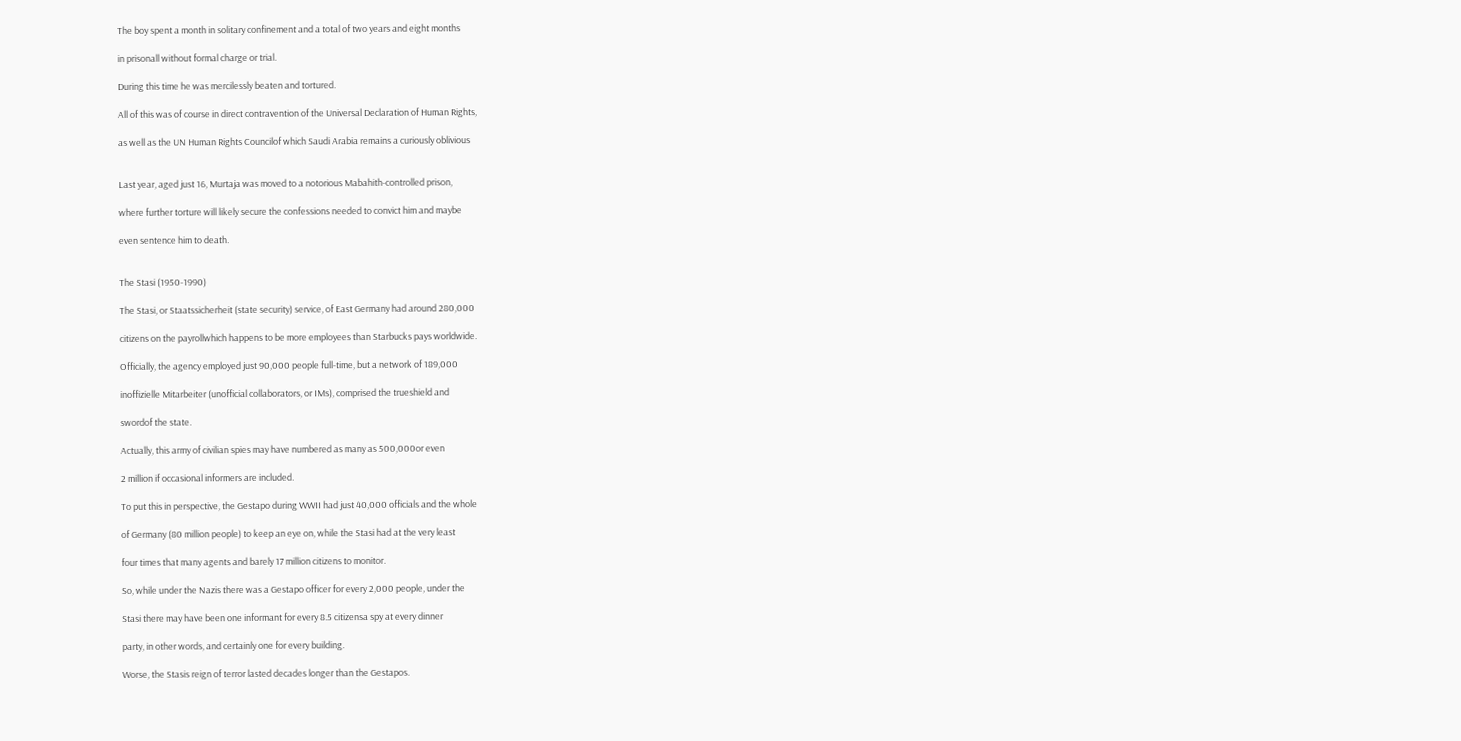The boy spent a month in solitary confinement and a total of two years and eight months

in prisonall without formal charge or trial.

During this time he was mercilessly beaten and tortured.

All of this was of course in direct contravention of the Universal Declaration of Human Rights,

as well as the UN Human Rights Councilof which Saudi Arabia remains a curiously oblivious


Last year, aged just 16, Murtaja was moved to a notorious Mabahith-controlled prison,

where further torture will likely secure the confessions needed to convict him and maybe

even sentence him to death.


The Stasi (1950-1990)

The Stasi, or Staatssicherheit (state security) service, of East Germany had around 280,000

citizens on the payrollwhich happens to be more employees than Starbucks pays worldwide.

Officially, the agency employed just 90,000 people full-time, but a network of 189,000

inoffizielle Mitarbeiter (unofficial collaborators, or IMs), comprised the trueshield and

swordof the state.

Actually, this army of civilian spies may have numbered as many as 500,000or even

2 million if occasional informers are included.

To put this in perspective, the Gestapo during WWII had just 40,000 officials and the whole

of Germany (80 million people) to keep an eye on, while the Stasi had at the very least

four times that many agents and barely 17 million citizens to monitor.

So, while under the Nazis there was a Gestapo officer for every 2,000 people, under the

Stasi there may have been one informant for every 8.5 citizensa spy at every dinner

party, in other words, and certainly one for every building.

Worse, the Stasis reign of terror lasted decades longer than the Gestapos.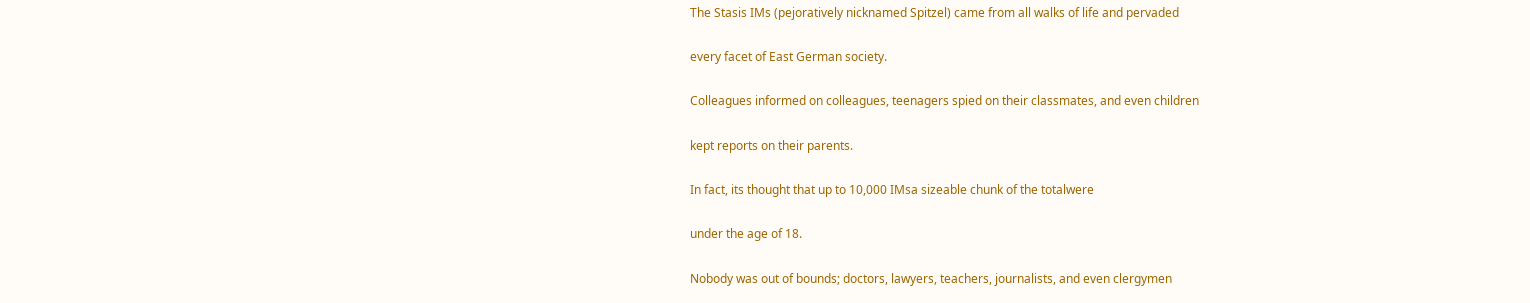The Stasis IMs (pejoratively nicknamed Spitzel) came from all walks of life and pervaded

every facet of East German society.

Colleagues informed on colleagues, teenagers spied on their classmates, and even children

kept reports on their parents.

In fact, its thought that up to 10,000 IMsa sizeable chunk of the totalwere

under the age of 18.

Nobody was out of bounds; doctors, lawyers, teachers, journalists, and even clergymen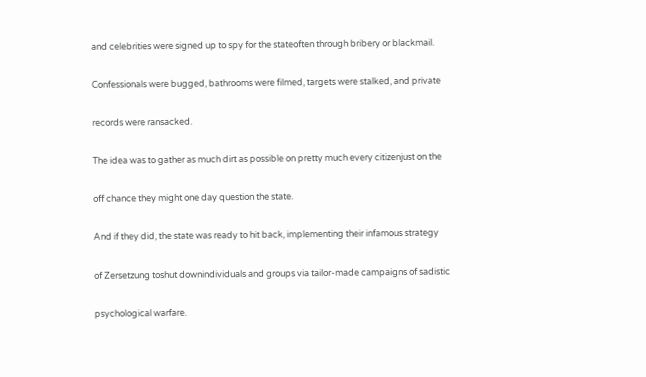and celebrities were signed up to spy for the stateoften through bribery or blackmail.

Confessionals were bugged, bathrooms were filmed, targets were stalked, and private

records were ransacked.

The idea was to gather as much dirt as possible on pretty much every citizenjust on the

off chance they might one day question the state.

And if they did, the state was ready to hit back, implementing their infamous strategy

of Zersetzung toshut downindividuals and groups via tailor-made campaigns of sadistic

psychological warfare.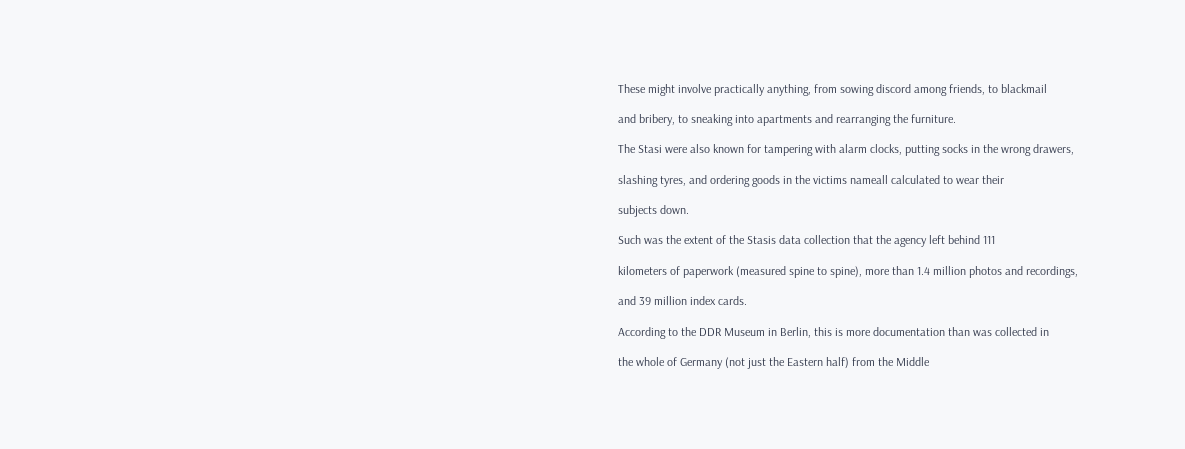These might involve practically anything, from sowing discord among friends, to blackmail

and bribery, to sneaking into apartments and rearranging the furniture.

The Stasi were also known for tampering with alarm clocks, putting socks in the wrong drawers,

slashing tyres, and ordering goods in the victims nameall calculated to wear their

subjects down.

Such was the extent of the Stasis data collection that the agency left behind 111

kilometers of paperwork (measured spine to spine), more than 1.4 million photos and recordings,

and 39 million index cards.

According to the DDR Museum in Berlin, this is more documentation than was collected in

the whole of Germany (not just the Eastern half) from the Middle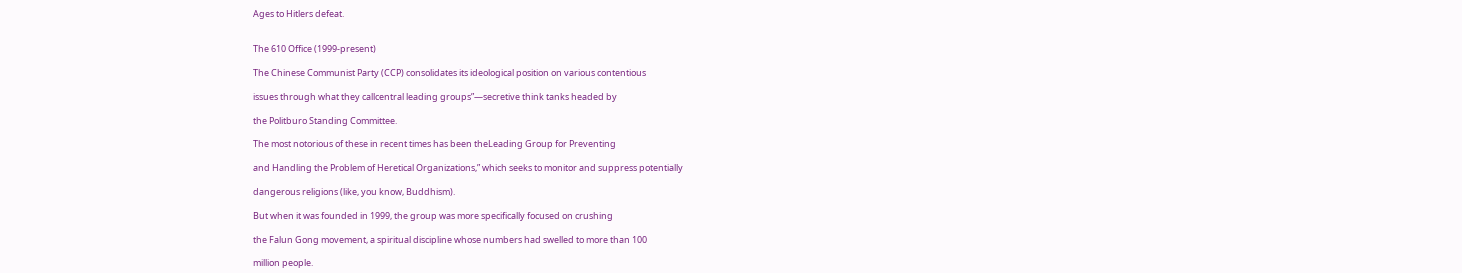Ages to Hitlers defeat.


The 610 Office (1999-present)

The Chinese Communist Party (CCP) consolidates its ideological position on various contentious

issues through what they callcentral leading groups”—secretive think tanks headed by

the Politburo Standing Committee.

The most notorious of these in recent times has been theLeading Group for Preventing

and Handling the Problem of Heretical Organizations,” which seeks to monitor and suppress potentially

dangerous religions (like, you know, Buddhism).

But when it was founded in 1999, the group was more specifically focused on crushing

the Falun Gong movement, a spiritual discipline whose numbers had swelled to more than 100

million people.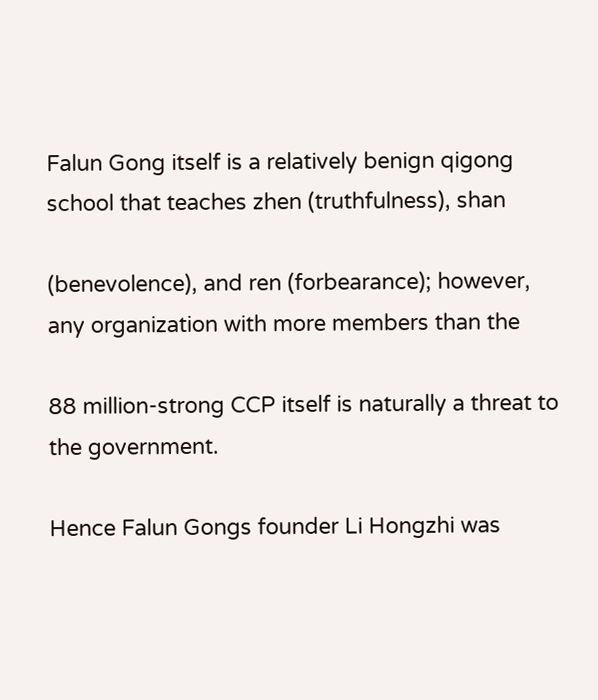Falun Gong itself is a relatively benign qigong school that teaches zhen (truthfulness), shan

(benevolence), and ren (forbearance); however, any organization with more members than the

88 million-strong CCP itself is naturally a threat to the government.

Hence Falun Gongs founder Li Hongzhi was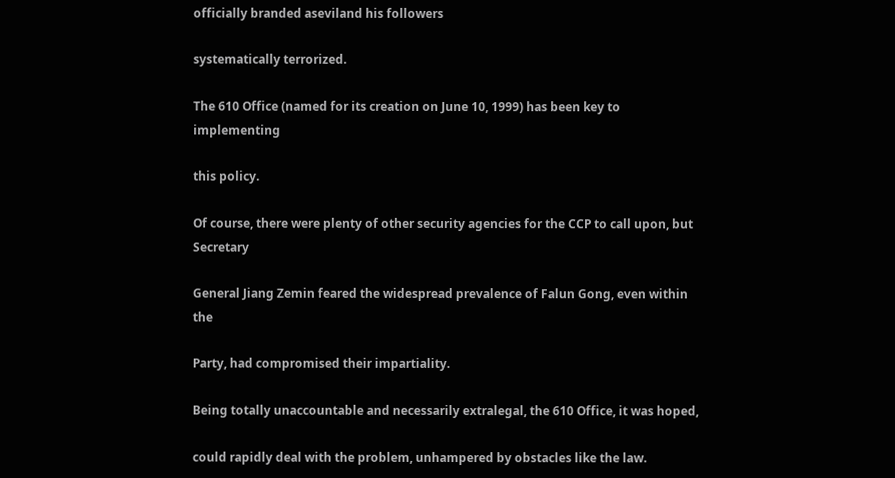officially branded aseviland his followers

systematically terrorized.

The 610 Office (named for its creation on June 10, 1999) has been key to implementing

this policy.

Of course, there were plenty of other security agencies for the CCP to call upon, but Secretary

General Jiang Zemin feared the widespread prevalence of Falun Gong, even within the

Party, had compromised their impartiality.

Being totally unaccountable and necessarily extralegal, the 610 Office, it was hoped,

could rapidly deal with the problem, unhampered by obstacles like the law.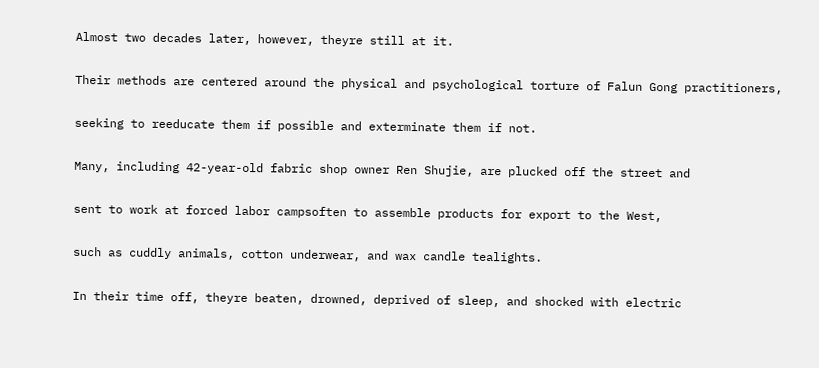Almost two decades later, however, theyre still at it.

Their methods are centered around the physical and psychological torture of Falun Gong practitioners,

seeking to reeducate them if possible and exterminate them if not.

Many, including 42-year-old fabric shop owner Ren Shujie, are plucked off the street and

sent to work at forced labor campsoften to assemble products for export to the West,

such as cuddly animals, cotton underwear, and wax candle tealights.

In their time off, theyre beaten, drowned, deprived of sleep, and shocked with electric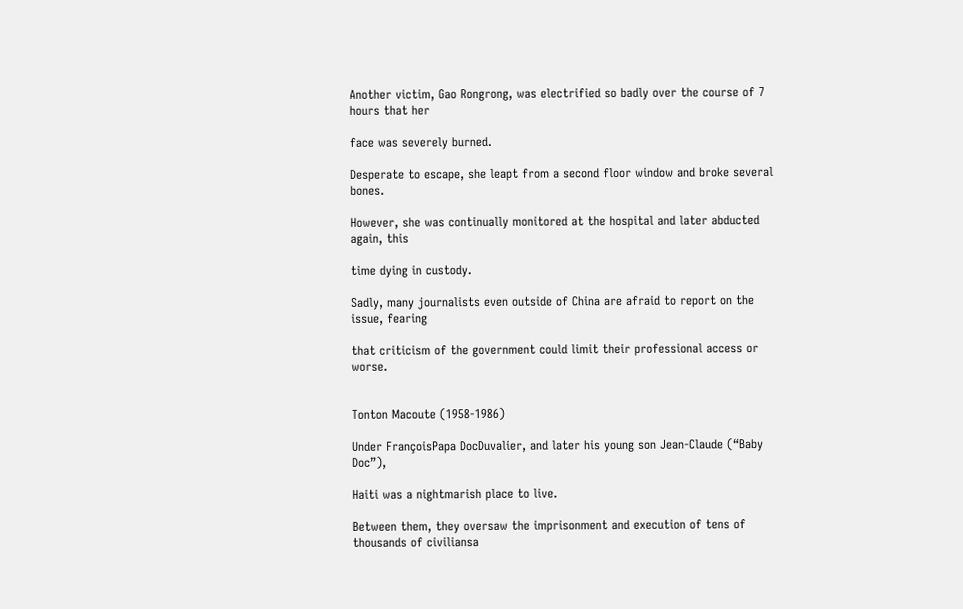Another victim, Gao Rongrong, was electrified so badly over the course of 7 hours that her

face was severely burned.

Desperate to escape, she leapt from a second floor window and broke several bones.

However, she was continually monitored at the hospital and later abducted again, this

time dying in custody.

Sadly, many journalists even outside of China are afraid to report on the issue, fearing

that criticism of the government could limit their professional access or worse.


Tonton Macoute (1958-1986)

Under FrançoisPapa DocDuvalier, and later his young son Jean-Claude (“Baby Doc”),

Haiti was a nightmarish place to live.

Between them, they oversaw the imprisonment and execution of tens of thousands of civiliansa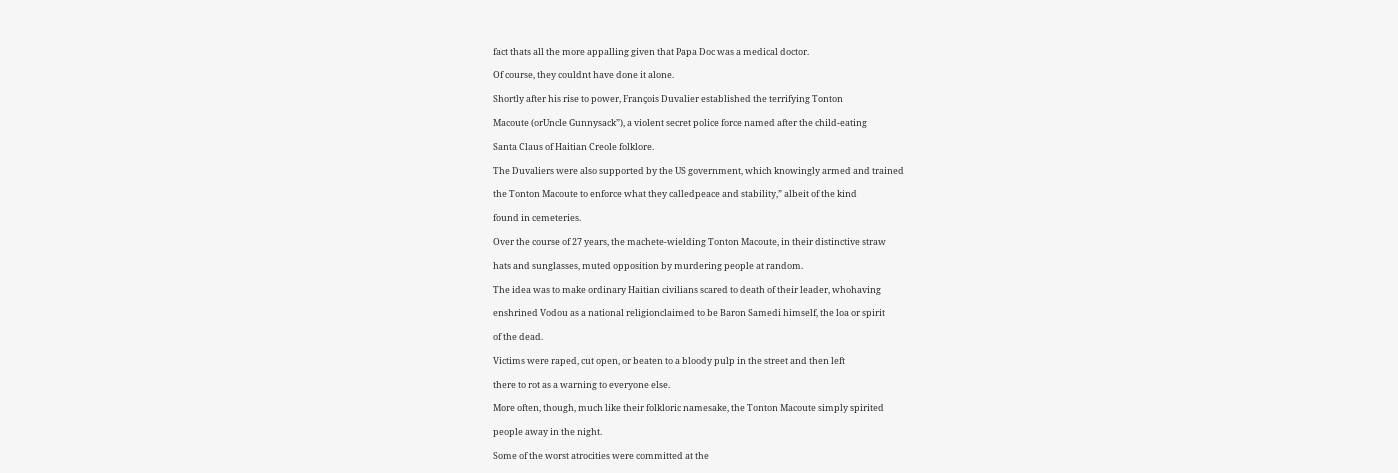fact thats all the more appalling given that Papa Doc was a medical doctor.

Of course, they couldnt have done it alone.

Shortly after his rise to power, François Duvalier established the terrifying Tonton

Macoute (orUncle Gunnysack”), a violent secret police force named after the child-eating

Santa Claus of Haitian Creole folklore.

The Duvaliers were also supported by the US government, which knowingly armed and trained

the Tonton Macoute to enforce what they calledpeace and stability,” albeit of the kind

found in cemeteries.

Over the course of 27 years, the machete-wielding Tonton Macoute, in their distinctive straw

hats and sunglasses, muted opposition by murdering people at random.

The idea was to make ordinary Haitian civilians scared to death of their leader, whohaving

enshrined Vodou as a national religionclaimed to be Baron Samedi himself, the loa or spirit

of the dead.

Victims were raped, cut open, or beaten to a bloody pulp in the street and then left

there to rot as a warning to everyone else.

More often, though, much like their folkloric namesake, the Tonton Macoute simply spirited

people away in the night.

Some of the worst atrocities were committed at the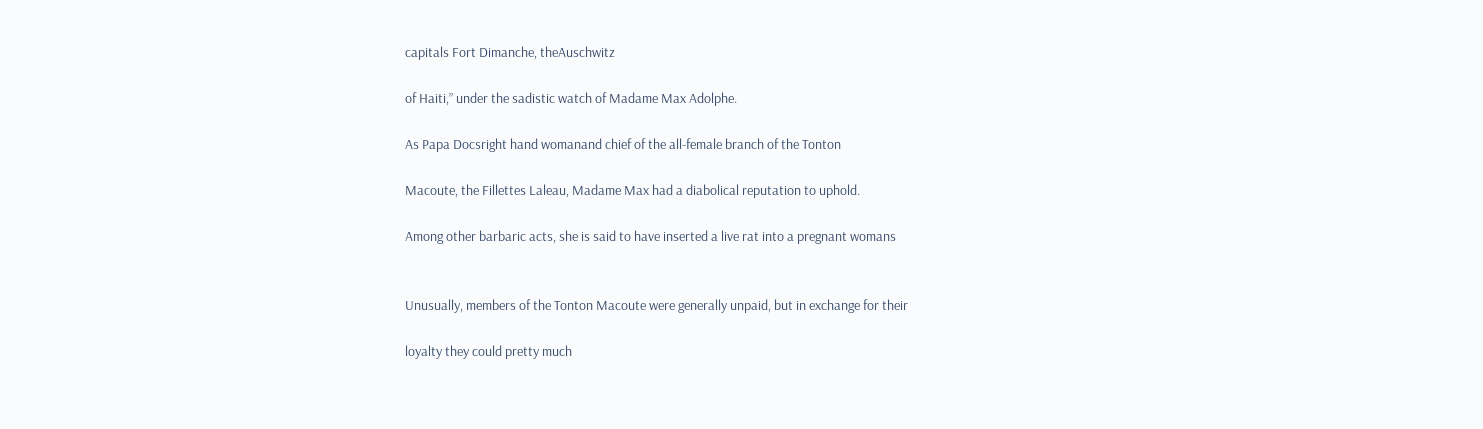capitals Fort Dimanche, theAuschwitz

of Haiti,” under the sadistic watch of Madame Max Adolphe.

As Papa Docsright hand womanand chief of the all-female branch of the Tonton

Macoute, the Fillettes Laleau, Madame Max had a diabolical reputation to uphold.

Among other barbaric acts, she is said to have inserted a live rat into a pregnant womans


Unusually, members of the Tonton Macoute were generally unpaid, but in exchange for their

loyalty they could pretty much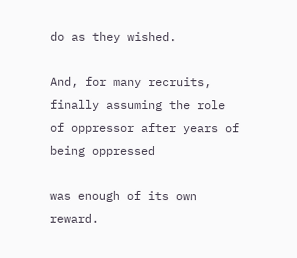do as they wished.

And, for many recruits, finally assuming the role of oppressor after years of being oppressed

was enough of its own reward.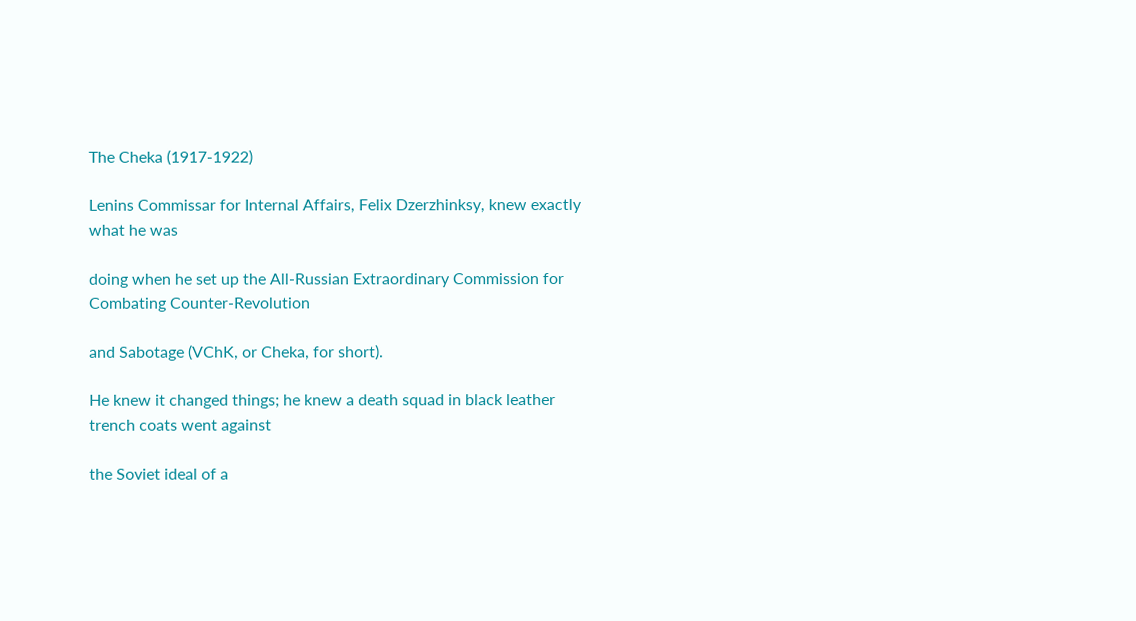The Cheka (1917-1922)

Lenins Commissar for Internal Affairs, Felix Dzerzhinksy, knew exactly what he was

doing when he set up the All-Russian Extraordinary Commission for Combating Counter-Revolution

and Sabotage (VChK, or Cheka, for short).

He knew it changed things; he knew a death squad in black leather trench coats went against

the Soviet ideal of a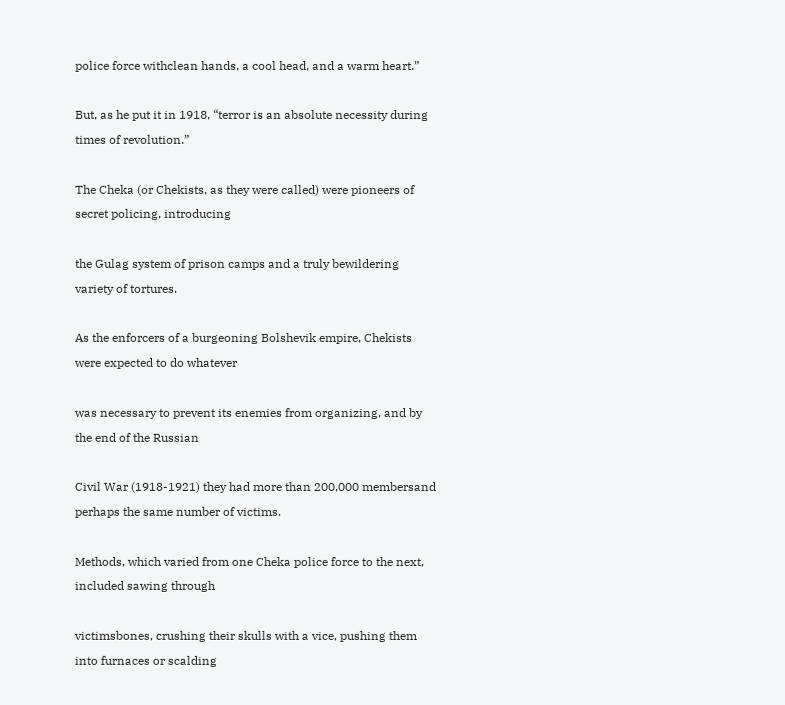police force withclean hands, a cool head, and a warm heart.”

But, as he put it in 1918, “terror is an absolute necessity during times of revolution.”

The Cheka (or Chekists, as they were called) were pioneers of secret policing, introducing

the Gulag system of prison camps and a truly bewildering variety of tortures.

As the enforcers of a burgeoning Bolshevik empire, Chekists were expected to do whatever

was necessary to prevent its enemies from organizing, and by the end of the Russian

Civil War (1918-1921) they had more than 200,000 membersand perhaps the same number of victims.

Methods, which varied from one Cheka police force to the next, included sawing through

victimsbones, crushing their skulls with a vice, pushing them into furnaces or scalding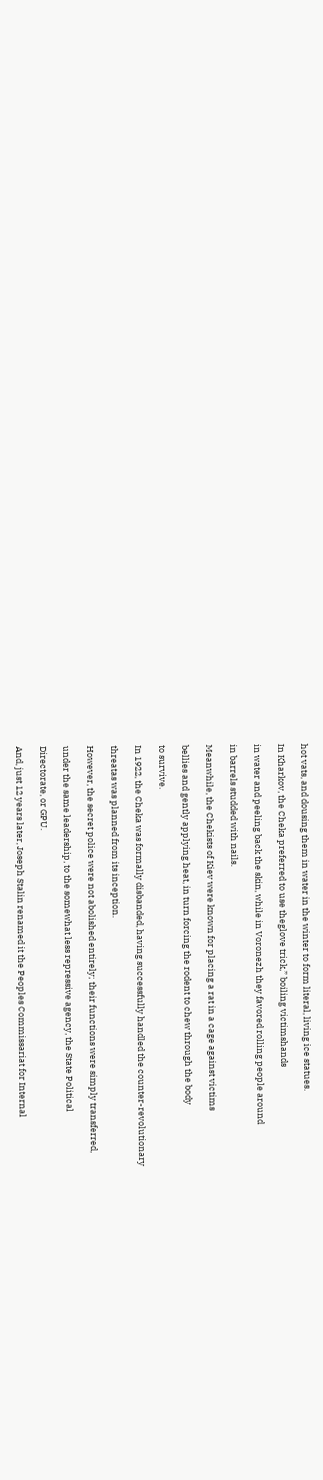hot vats, and dousing them in water in the winter to form literal, living ice statues.

In Kharkov, the Cheka preferred to use theglove trick,” boiling victimshands

in water and peeling back the skin, while in Voronezh they favored rolling people around

in barrels studded with nails.

Meanwhile, the Chekists of Kiev were known for placing a rat in a cage against victims

bellies and gently applying heat, in turn forcing the rodent to chew through the body

to survive.

In 1922, the Cheka was formally disbanded, having successfully handled the counter-revolutionary

threatas was planned from its inception.

However, the secret police were not abolished entirely; their functions were simply transferred,

under the same leadership, to the somewhat less repressive agency, the State Political

Directorate, or GPU.

And, just 12 years later, Joseph Stalin renamed it the Peoples Commissariat for Internal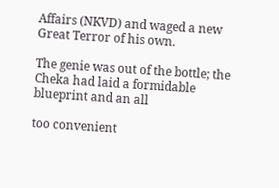Affairs (NKVD) and waged a new Great Terror of his own.

The genie was out of the bottle; the Cheka had laid a formidable blueprint and an all

too convenient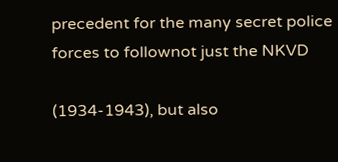precedent for the many secret police forces to follownot just the NKVD

(1934-1943), but also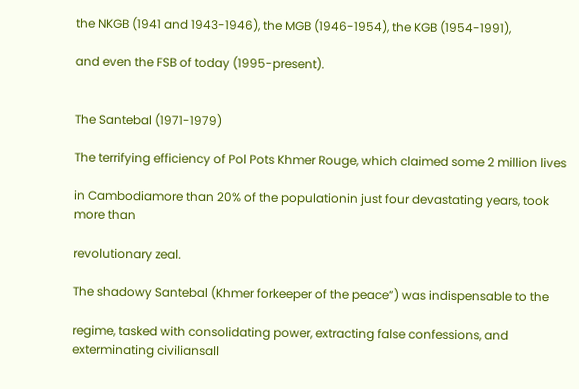the NKGB (1941 and 1943-1946), the MGB (1946-1954), the KGB (1954-1991),

and even the FSB of today (1995-present).


The Santebal (1971-1979)

The terrifying efficiency of Pol Pots Khmer Rouge, which claimed some 2 million lives

in Cambodiamore than 20% of the populationin just four devastating years, took more than

revolutionary zeal.

The shadowy Santebal (Khmer forkeeper of the peace”) was indispensable to the

regime, tasked with consolidating power, extracting false confessions, and exterminating civiliansall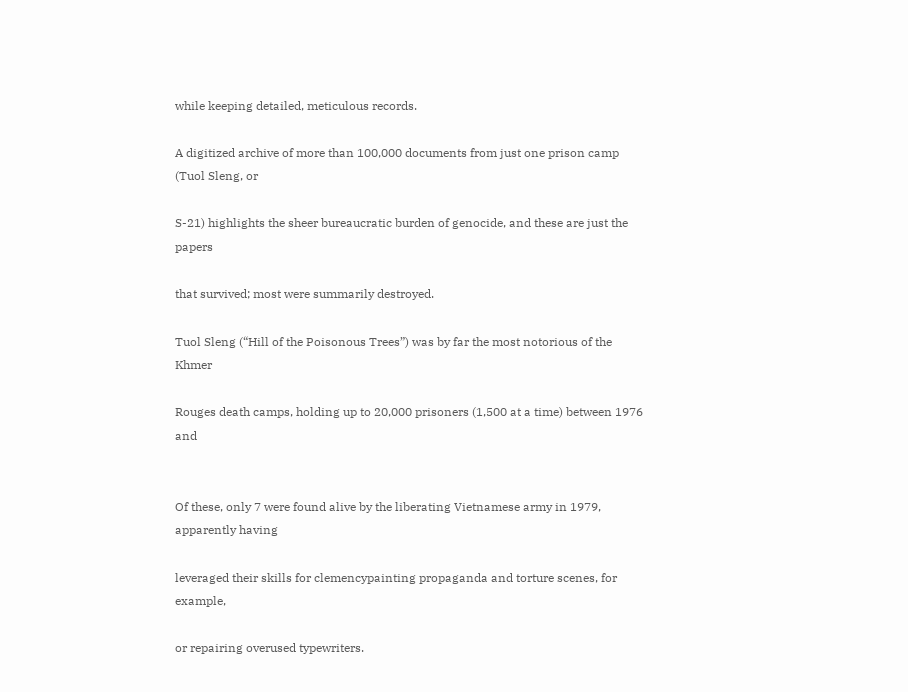while keeping detailed, meticulous records.

A digitized archive of more than 100,000 documents from just one prison camp (Tuol Sleng, or

S-21) highlights the sheer bureaucratic burden of genocide, and these are just the papers

that survived; most were summarily destroyed.

Tuol Sleng (“Hill of the Poisonous Trees”) was by far the most notorious of the Khmer

Rouges death camps, holding up to 20,000 prisoners (1,500 at a time) between 1976 and


Of these, only 7 were found alive by the liberating Vietnamese army in 1979, apparently having

leveraged their skills for clemencypainting propaganda and torture scenes, for example,

or repairing overused typewriters.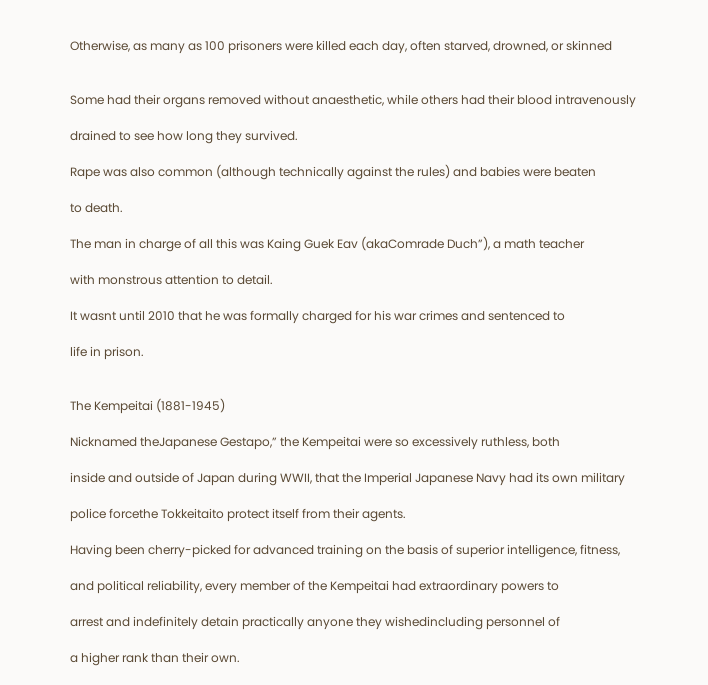Otherwise, as many as 100 prisoners were killed each day, often starved, drowned, or skinned


Some had their organs removed without anaesthetic, while others had their blood intravenously

drained to see how long they survived.

Rape was also common (although technically against the rules) and babies were beaten

to death.

The man in charge of all this was Kaing Guek Eav (akaComrade Duch”), a math teacher

with monstrous attention to detail.

It wasnt until 2010 that he was formally charged for his war crimes and sentenced to

life in prison.


The Kempeitai (1881-1945)

Nicknamed theJapanese Gestapo,” the Kempeitai were so excessively ruthless, both

inside and outside of Japan during WWII, that the Imperial Japanese Navy had its own military

police forcethe Tokkeitaito protect itself from their agents.

Having been cherry-picked for advanced training on the basis of superior intelligence, fitness,

and political reliability, every member of the Kempeitai had extraordinary powers to

arrest and indefinitely detain practically anyone they wishedincluding personnel of

a higher rank than their own.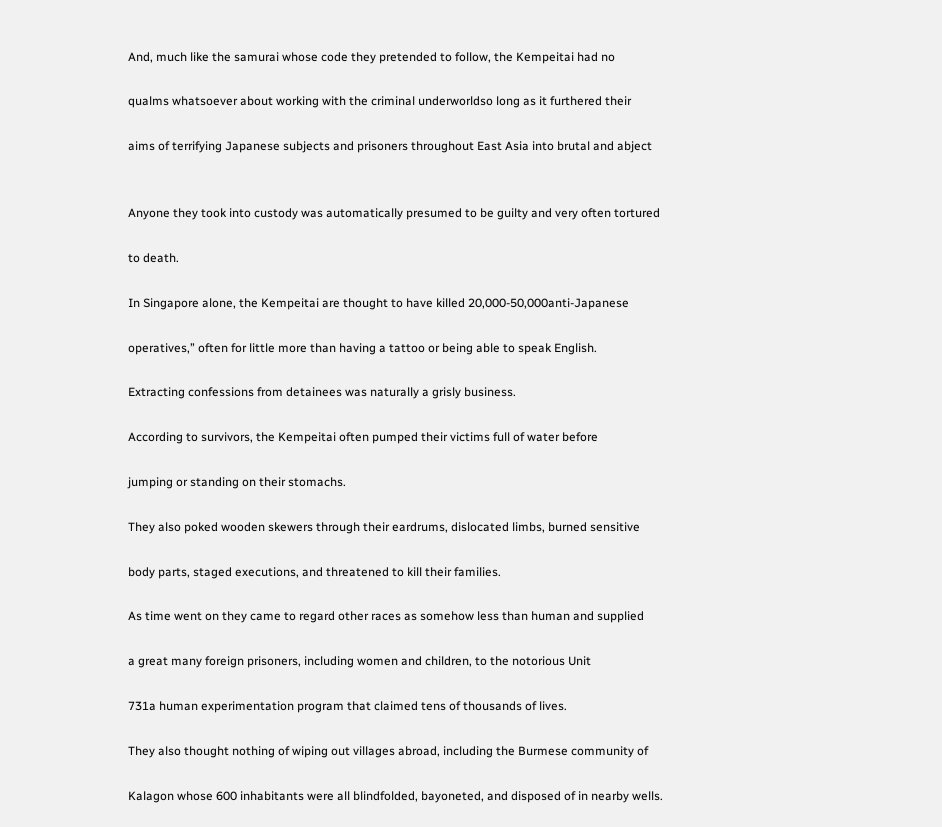And, much like the samurai whose code they pretended to follow, the Kempeitai had no

qualms whatsoever about working with the criminal underworldso long as it furthered their

aims of terrifying Japanese subjects and prisoners throughout East Asia into brutal and abject


Anyone they took into custody was automatically presumed to be guilty and very often tortured

to death.

In Singapore alone, the Kempeitai are thought to have killed 20,000-50,000anti-Japanese

operatives,” often for little more than having a tattoo or being able to speak English.

Extracting confessions from detainees was naturally a grisly business.

According to survivors, the Kempeitai often pumped their victims full of water before

jumping or standing on their stomachs.

They also poked wooden skewers through their eardrums, dislocated limbs, burned sensitive

body parts, staged executions, and threatened to kill their families.

As time went on they came to regard other races as somehow less than human and supplied

a great many foreign prisoners, including women and children, to the notorious Unit

731a human experimentation program that claimed tens of thousands of lives.

They also thought nothing of wiping out villages abroad, including the Burmese community of

Kalagon whose 600 inhabitants were all blindfolded, bayoneted, and disposed of in nearby wells.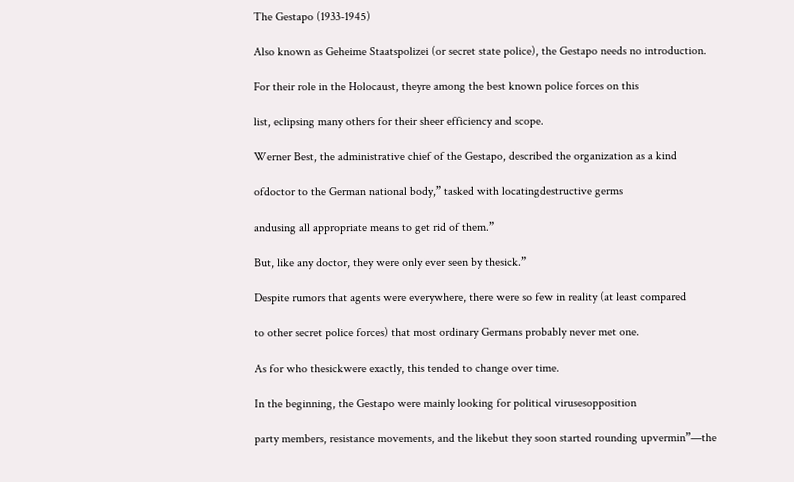The Gestapo (1933-1945)

Also known as Geheime Staatspolizei (or secret state police), the Gestapo needs no introduction.

For their role in the Holocaust, theyre among the best known police forces on this

list, eclipsing many others for their sheer efficiency and scope.

Werner Best, the administrative chief of the Gestapo, described the organization as a kind

ofdoctor to the German national body,” tasked with locatingdestructive germs

andusing all appropriate means to get rid of them.”

But, like any doctor, they were only ever seen by thesick.”

Despite rumors that agents were everywhere, there were so few in reality (at least compared

to other secret police forces) that most ordinary Germans probably never met one.

As for who thesickwere exactly, this tended to change over time.

In the beginning, the Gestapo were mainly looking for political virusesopposition

party members, resistance movements, and the likebut they soon started rounding upvermin”—the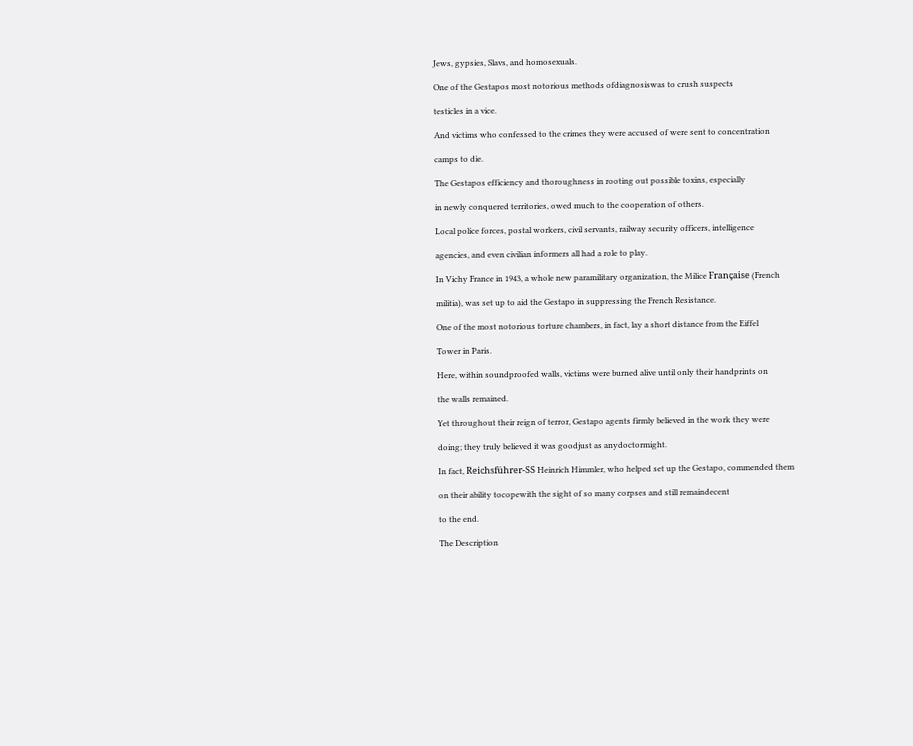Jews, gypsies, Slavs, and homosexuals.

One of the Gestapos most notorious methods ofdiagnosiswas to crush suspects

testicles in a vice.

And victims who confessed to the crimes they were accused of were sent to concentration

camps to die.

The Gestapos efficiency and thoroughness in rooting out possible toxins, especially

in newly conquered territories, owed much to the cooperation of others.

Local police forces, postal workers, civil servants, railway security officers, intelligence

agencies, and even civilian informers all had a role to play.

In Vichy France in 1943, a whole new paramilitary organization, the Milice Française (French

militia), was set up to aid the Gestapo in suppressing the French Resistance.

One of the most notorious torture chambers, in fact, lay a short distance from the Eiffel

Tower in Paris.

Here, within soundproofed walls, victims were burned alive until only their handprints on

the walls remained.

Yet throughout their reign of terror, Gestapo agents firmly believed in the work they were

doing; they truly believed it was goodjust as anydoctormight.

In fact, Reichsführer-SS Heinrich Himmler, who helped set up the Gestapo, commended them

on their ability tocopewith the sight of so many corpses and still remaindecent

to the end.

The Description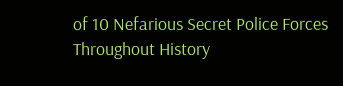of 10 Nefarious Secret Police Forces Throughout History